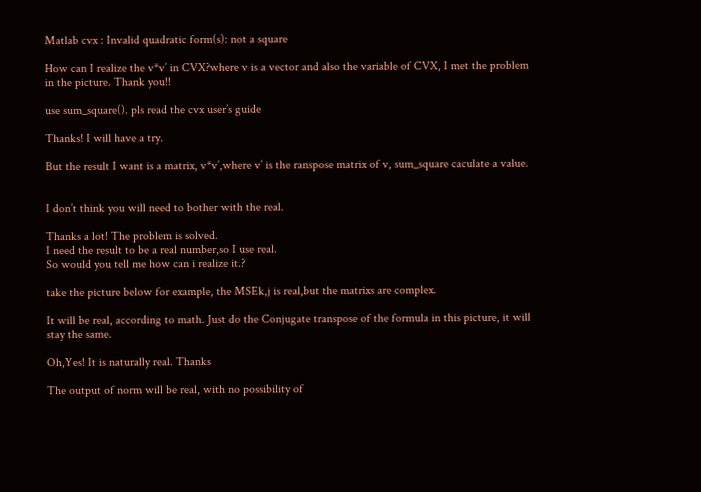Matlab cvx : Invalid quadratic form(s): not a square

How can I realize the v*v’ in CVX?where v is a vector and also the variable of CVX, I met the problem in the picture. Thank you!!

use sum_square(). pls read the cvx user’s guide

Thanks! I will have a try.

But the result I want is a matrix, v*v’,where v’ is the ranspose matrix of v, sum_square caculate a value.


I don’t think you will need to bother with the real.

Thanks a lot! The problem is solved.
I need the result to be a real number,so I use real.
So would you tell me how can i realize it.?

take the picture below for example, the MSEk,j is real,but the matrixs are complex.

It will be real, according to math. Just do the Conjugate transpose of the formula in this picture, it will stay the same.

Oh,Yes! It is naturally real. Thanks

The output of norm will be real, with no possibility of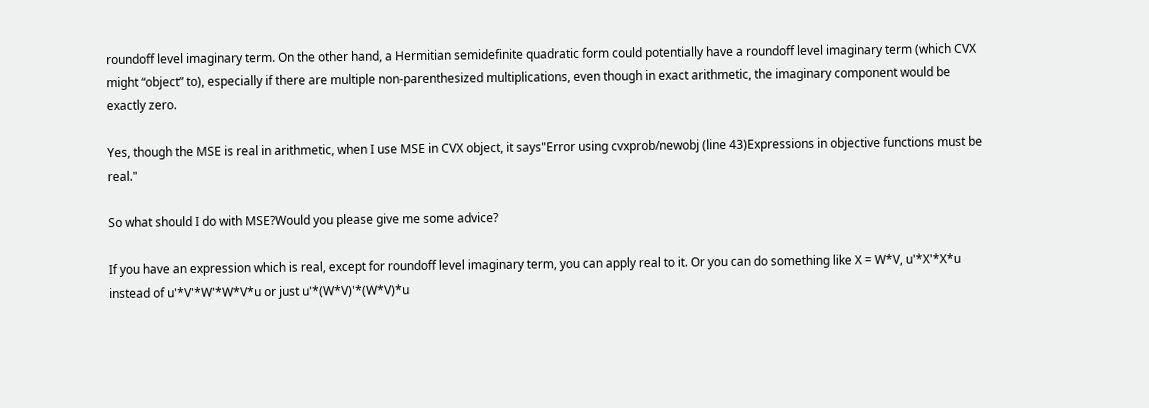roundoff level imaginary term. On the other hand, a Hermitian semidefinite quadratic form could potentially have a roundoff level imaginary term (which CVX might “object” to), especially if there are multiple non-parenthesized multiplications, even though in exact arithmetic, the imaginary component would be exactly zero.

Yes, though the MSE is real in arithmetic, when I use MSE in CVX object, it says"Error using cvxprob/newobj (line 43)Expressions in objective functions must be real."

So what should I do with MSE?Would you please give me some advice?

If you have an expression which is real, except for roundoff level imaginary term, you can apply real to it. Or you can do something like X = W*V, u'*X'*X*u instead of u'*V'*W'*W*V*u or just u'*(W*V)'*(W*V)*u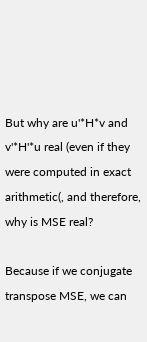But why are u'*H*v and v'*H'*u real (even if they were computed in exact arithmetic(, and therefore, why is MSE real?

Because if we conjugate transpose MSE, we can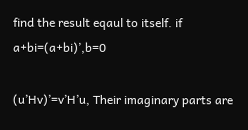find the result eqaul to itself. if a+bi=(a+bi)’,b=0

(u’Hv)’=v’H’u, Their imaginary parts are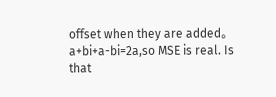offset when they are added。a+bi+a-bi=2a,so MSE is real. Is that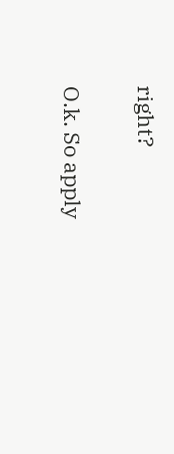right?

O.k. So apply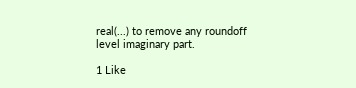real(...) to remove any roundoff level imaginary part.

1 Like